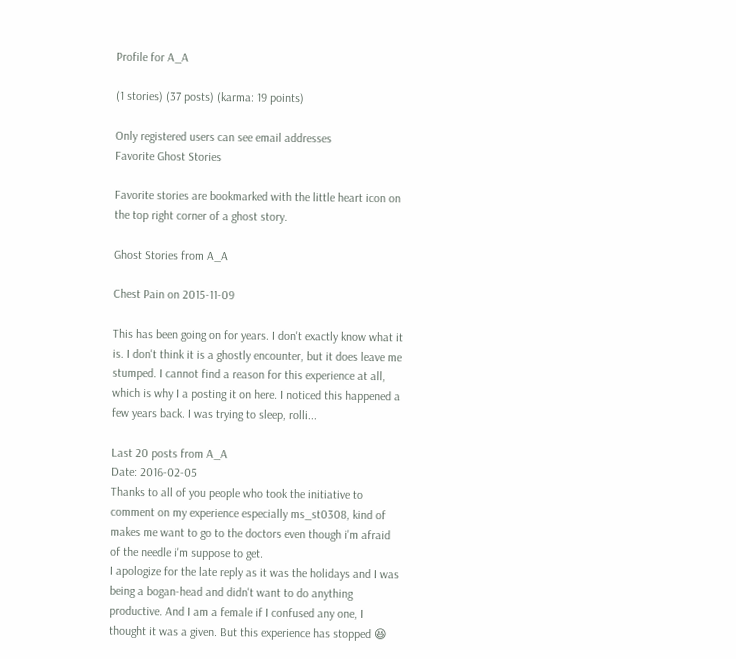Profile for A_A

(1 stories) (37 posts) (karma: 19 points)

Only registered users can see email addresses
Favorite Ghost Stories

Favorite stories are bookmarked with the little heart icon on the top right corner of a ghost story.

Ghost Stories from A_A

Chest Pain on 2015-11-09

This has been going on for years. I don't exactly know what it is. I don't think it is a ghostly encounter, but it does leave me stumped. I cannot find a reason for this experience at all, which is why I a posting it on here. I noticed this happened a few years back. I was trying to sleep, rolli...

Last 20 posts from A_A
Date: 2016-02-05
Thanks to all of you people who took the initiative to comment on my experience especially ms_st0308, kind of makes me want to go to the doctors even though i'm afraid of the needle i'm suppose to get.
I apologize for the late reply as it was the holidays and I was being a bogan-head and didn't want to do anything productive. And I am a female if I confused any one, I thought it was a given. But this experience has stopped 😆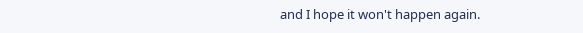and I hope it won't happen again.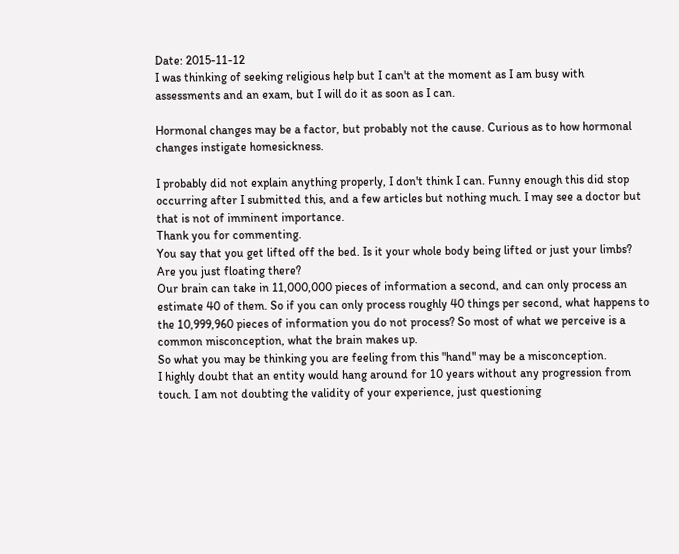Date: 2015-11-12
I was thinking of seeking religious help but I can't at the moment as I am busy with assessments and an exam, but I will do it as soon as I can.

Hormonal changes may be a factor, but probably not the cause. Curious as to how hormonal changes instigate homesickness.

I probably did not explain anything properly, I don't think I can. Funny enough this did stop occurring after I submitted this, and a few articles but nothing much. I may see a doctor but that is not of imminent importance.
Thank you for commenting.
You say that you get lifted off the bed. Is it your whole body being lifted or just your limbs? Are you just floating there?
Our brain can take in 11,000,000 pieces of information a second, and can only process an estimate 40 of them. So if you can only process roughly 40 things per second, what happens to the 10,999,960 pieces of information you do not process? So most of what we perceive is a common misconception, what the brain makes up.
So what you may be thinking you are feeling from this "hand" may be a misconception.
I highly doubt that an entity would hang around for 10 years without any progression from touch. I am not doubting the validity of your experience, just questioning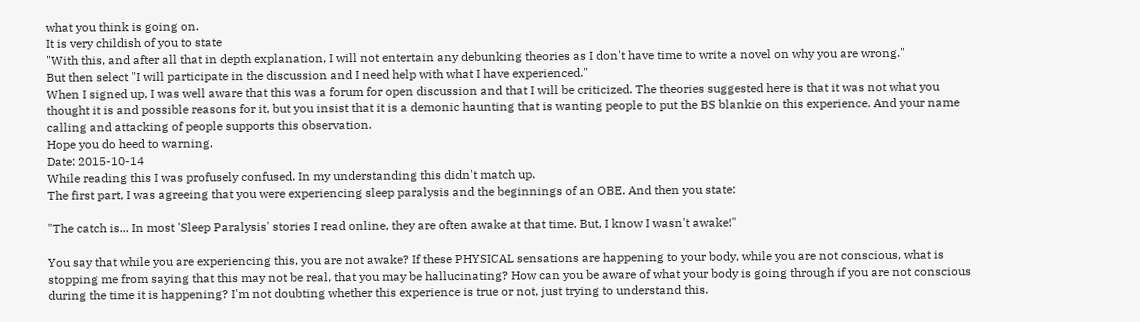what you think is going on.
It is very childish of you to state
"With this, and after all that in depth explanation, I will not entertain any debunking theories as I don't have time to write a novel on why you are wrong."
But then select "I will participate in the discussion and I need help with what I have experienced."
When I signed up, I was well aware that this was a forum for open discussion and that I will be criticized. The theories suggested here is that it was not what you thought it is and possible reasons for it, but you insist that it is a demonic haunting that is wanting people to put the BS blankie on this experience. And your name calling and attacking of people supports this observation.
Hope you do heed to warning.
Date: 2015-10-14
While reading this I was profusely confused. In my understanding this didn't match up.
The first part, I was agreeing that you were experiencing sleep paralysis and the beginnings of an OBE. And then you state:

"The catch is... In most 'Sleep Paralysis' stories I read online, they are often awake at that time. But, I know I wasn't awake!"

You say that while you are experiencing this, you are not awake? If these PHYSICAL sensations are happening to your body, while you are not conscious, what is stopping me from saying that this may not be real, that you may be hallucinating? How can you be aware of what your body is going through if you are not conscious during the time it is happening? I'm not doubting whether this experience is true or not, just trying to understand this.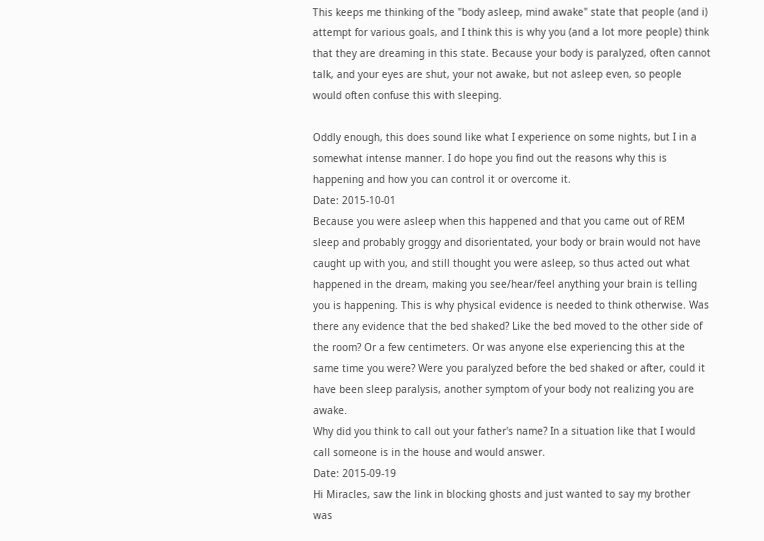This keeps me thinking of the "body asleep, mind awake" state that people (and i) attempt for various goals, and I think this is why you (and a lot more people) think that they are dreaming in this state. Because your body is paralyzed, often cannot talk, and your eyes are shut, your not awake, but not asleep even, so people would often confuse this with sleeping.

Oddly enough, this does sound like what I experience on some nights, but I in a somewhat intense manner. I do hope you find out the reasons why this is happening and how you can control it or overcome it.
Date: 2015-10-01
Because you were asleep when this happened and that you came out of REM sleep and probably groggy and disorientated, your body or brain would not have caught up with you, and still thought you were asleep, so thus acted out what happened in the dream, making you see/hear/feel anything your brain is telling you is happening. This is why physical evidence is needed to think otherwise. Was there any evidence that the bed shaked? Like the bed moved to the other side of the room? Or a few centimeters. Or was anyone else experiencing this at the same time you were? Were you paralyzed before the bed shaked or after, could it have been sleep paralysis, another symptom of your body not realizing you are awake.
Why did you think to call out your father's name? In a situation like that I would call someone is in the house and would answer.
Date: 2015-09-19
Hi Miracles, saw the link in blocking ghosts and just wanted to say my brother was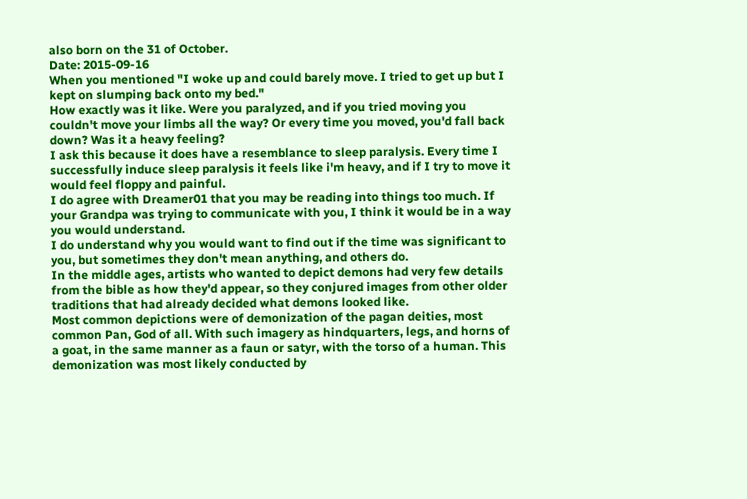also born on the 31 of October.
Date: 2015-09-16
When you mentioned "I woke up and could barely move. I tried to get up but I kept on slumping back onto my bed."
How exactly was it like. Were you paralyzed, and if you tried moving you couldn't move your limbs all the way? Or every time you moved, you'd fall back down? Was it a heavy feeling?
I ask this because it does have a resemblance to sleep paralysis. Every time I successfully induce sleep paralysis it feels like i'm heavy, and if I try to move it would feel floppy and painful.
I do agree with Dreamer01 that you may be reading into things too much. If your Grandpa was trying to communicate with you, I think it would be in a way you would understand.
I do understand why you would want to find out if the time was significant to you, but sometimes they don't mean anything, and others do.
In the middle ages, artists who wanted to depict demons had very few details from the bible as how they'd appear, so they conjured images from other older traditions that had already decided what demons looked like.
Most common depictions were of demonization of the pagan deities, most common Pan, God of all. With such imagery as hindquarters, legs, and horns of a goat, in the same manner as a faun or satyr, with the torso of a human. This demonization was most likely conducted by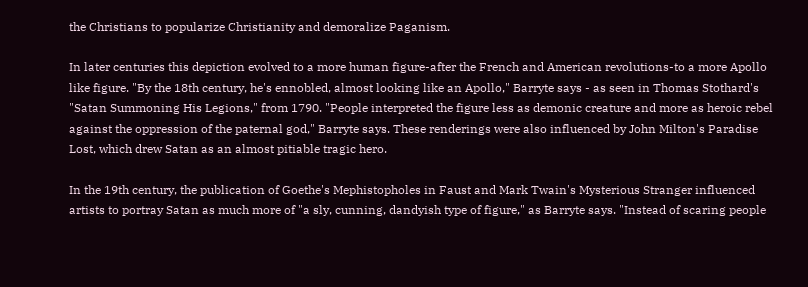the Christians to popularize Christianity and demoralize Paganism.

In later centuries this depiction evolved to a more human figure-after the French and American revolutions-to a more Apollo like figure. "By the 18th century, he's ennobled, almost looking like an Apollo," Barryte says - as seen in Thomas Stothard's "Satan Summoning His Legions," from 1790. "People interpreted the figure less as demonic creature and more as heroic rebel against the oppression of the paternal god," Barryte says. These renderings were also influenced by John Milton's Paradise Lost, which drew Satan as an almost pitiable tragic hero.

In the 19th century, the publication of Goethe's Mephistopholes in Faust and Mark Twain's Mysterious Stranger influenced artists to portray Satan as much more of "a sly, cunning, dandyish type of figure," as Barryte says. "Instead of scaring people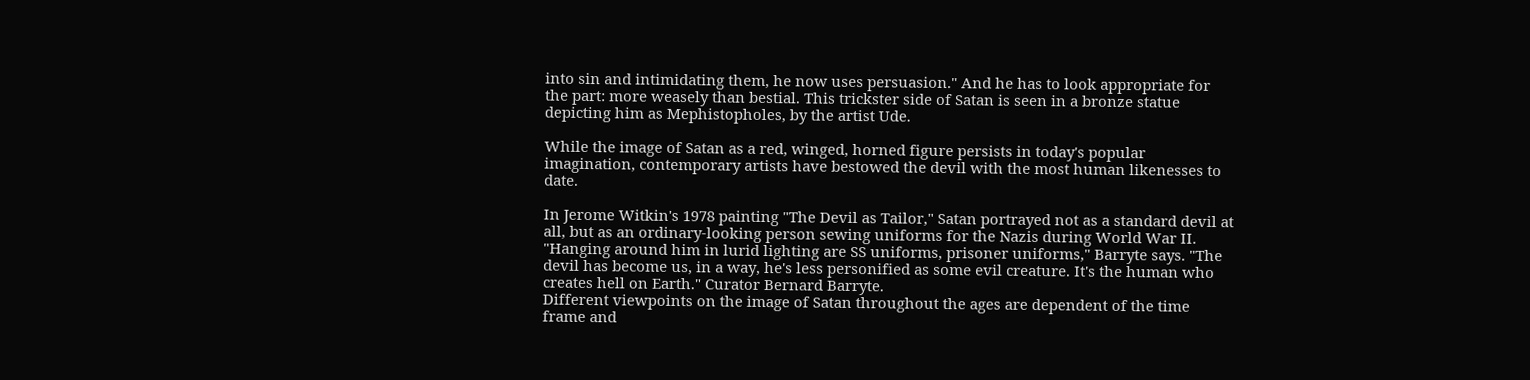into sin and intimidating them, he now uses persuasion." And he has to look appropriate for the part: more weasely than bestial. This trickster side of Satan is seen in a bronze statue depicting him as Mephistopholes, by the artist Ude.

While the image of Satan as a red, winged, horned figure persists in today's popular imagination, contemporary artists have bestowed the devil with the most human likenesses to date.

In Jerome Witkin's 1978 painting "The Devil as Tailor," Satan portrayed not as a standard devil at all, but as an ordinary-looking person sewing uniforms for the Nazis during World War II. "Hanging around him in lurid lighting are SS uniforms, prisoner uniforms," Barryte says. "The devil has become us, in a way, he's less personified as some evil creature. It's the human who creates hell on Earth." Curator Bernard Barryte.
Different viewpoints on the image of Satan throughout the ages are dependent of the time frame and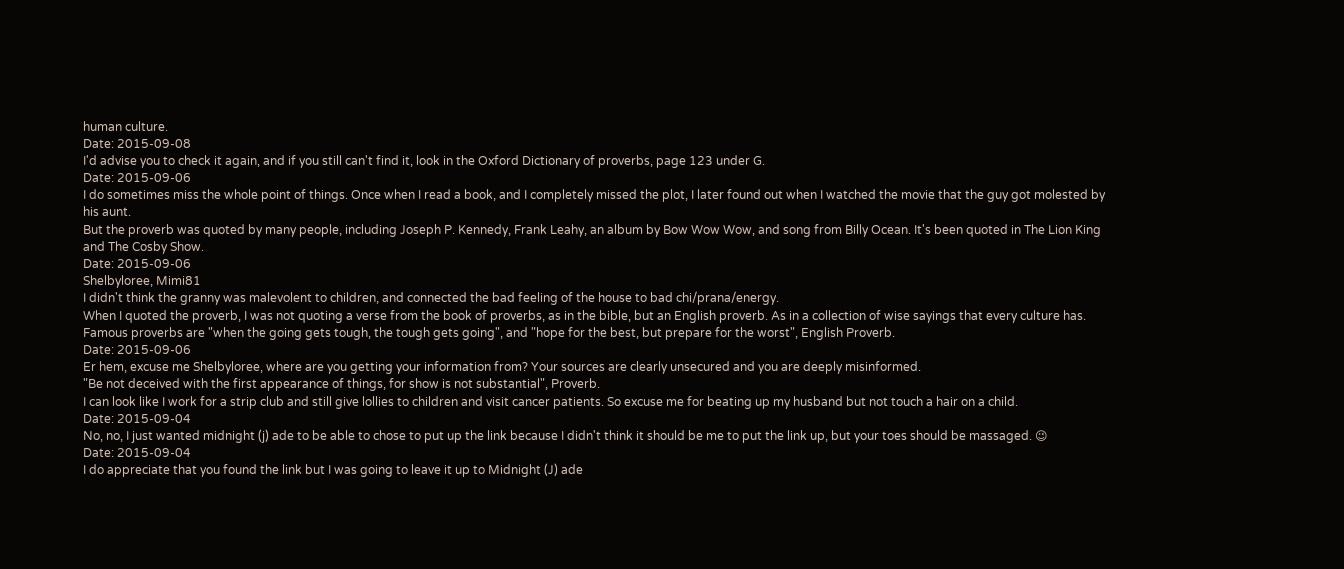human culture.
Date: 2015-09-08
I'd advise you to check it again, and if you still can't find it, look in the Oxford Dictionary of proverbs, page 123 under G.
Date: 2015-09-06
I do sometimes miss the whole point of things. Once when I read a book, and I completely missed the plot, I later found out when I watched the movie that the guy got molested by his aunt.
But the proverb was quoted by many people, including Joseph P. Kennedy, Frank Leahy, an album by Bow Wow Wow, and song from Billy Ocean. It's been quoted in The Lion King and The Cosby Show.
Date: 2015-09-06
Shelbyloree, Mimi81
I didn't think the granny was malevolent to children, and connected the bad feeling of the house to bad chi/prana/energy.
When I quoted the proverb, I was not quoting a verse from the book of proverbs, as in the bible, but an English proverb. As in a collection of wise sayings that every culture has. Famous proverbs are "when the going gets tough, the tough gets going", and "hope for the best, but prepare for the worst", English Proverb.
Date: 2015-09-06
Er hem, excuse me Shelbyloree, where are you getting your information from? Your sources are clearly unsecured and you are deeply misinformed.
"Be not deceived with the first appearance of things, for show is not substantial", Proverb.
I can look like I work for a strip club and still give lollies to children and visit cancer patients. So excuse me for beating up my husband but not touch a hair on a child.
Date: 2015-09-04
No, no, I just wanted midnight (j) ade to be able to chose to put up the link because I didn't think it should be me to put the link up, but your toes should be massaged. 😉
Date: 2015-09-04
I do appreciate that you found the link but I was going to leave it up to Midnight (J) ade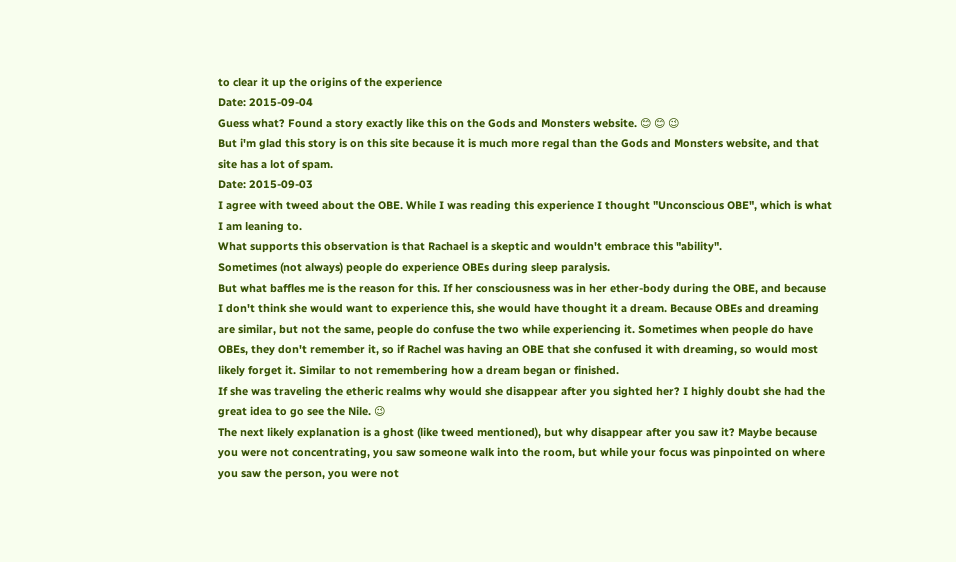to clear it up the origins of the experience
Date: 2015-09-04
Guess what? Found a story exactly like this on the Gods and Monsters website. 😊 😊 😉
But i'm glad this story is on this site because it is much more regal than the Gods and Monsters website, and that site has a lot of spam.
Date: 2015-09-03
I agree with tweed about the OBE. While I was reading this experience I thought "Unconscious OBE", which is what I am leaning to.
What supports this observation is that Rachael is a skeptic and wouldn't embrace this "ability".
Sometimes (not always) people do experience OBEs during sleep paralysis.
But what baffles me is the reason for this. If her consciousness was in her ether-body during the OBE, and because I don't think she would want to experience this, she would have thought it a dream. Because OBEs and dreaming are similar, but not the same, people do confuse the two while experiencing it. Sometimes when people do have OBEs, they don't remember it, so if Rachel was having an OBE that she confused it with dreaming, so would most likely forget it. Similar to not remembering how a dream began or finished.
If she was traveling the etheric realms why would she disappear after you sighted her? I highly doubt she had the great idea to go see the Nile. 😉
The next likely explanation is a ghost (like tweed mentioned), but why disappear after you saw it? Maybe because you were not concentrating, you saw someone walk into the room, but while your focus was pinpointed on where you saw the person, you were not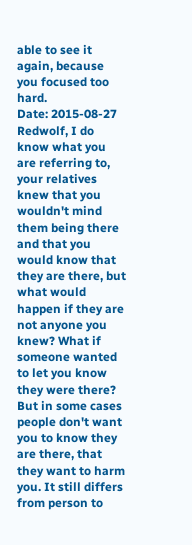able to see it again, because you focused too hard.
Date: 2015-08-27
Redwolf, I do know what you are referring to, your relatives knew that you wouldn't mind them being there and that you would know that they are there, but what would happen if they are not anyone you knew? What if someone wanted to let you know they were there? But in some cases people don't want you to know they are there, that they want to harm you. It still differs from person to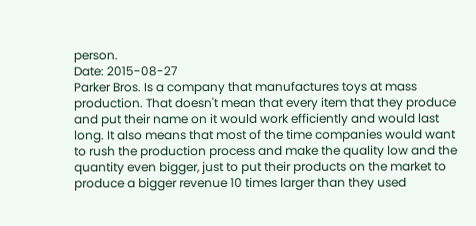person.
Date: 2015-08-27
Parker Bros. Is a company that manufactures toys at mass production. That doesn't mean that every item that they produce and put their name on it would work efficiently and would last long. It also means that most of the time companies would want to rush the production process and make the quality low and the quantity even bigger, just to put their products on the market to produce a bigger revenue 10 times larger than they used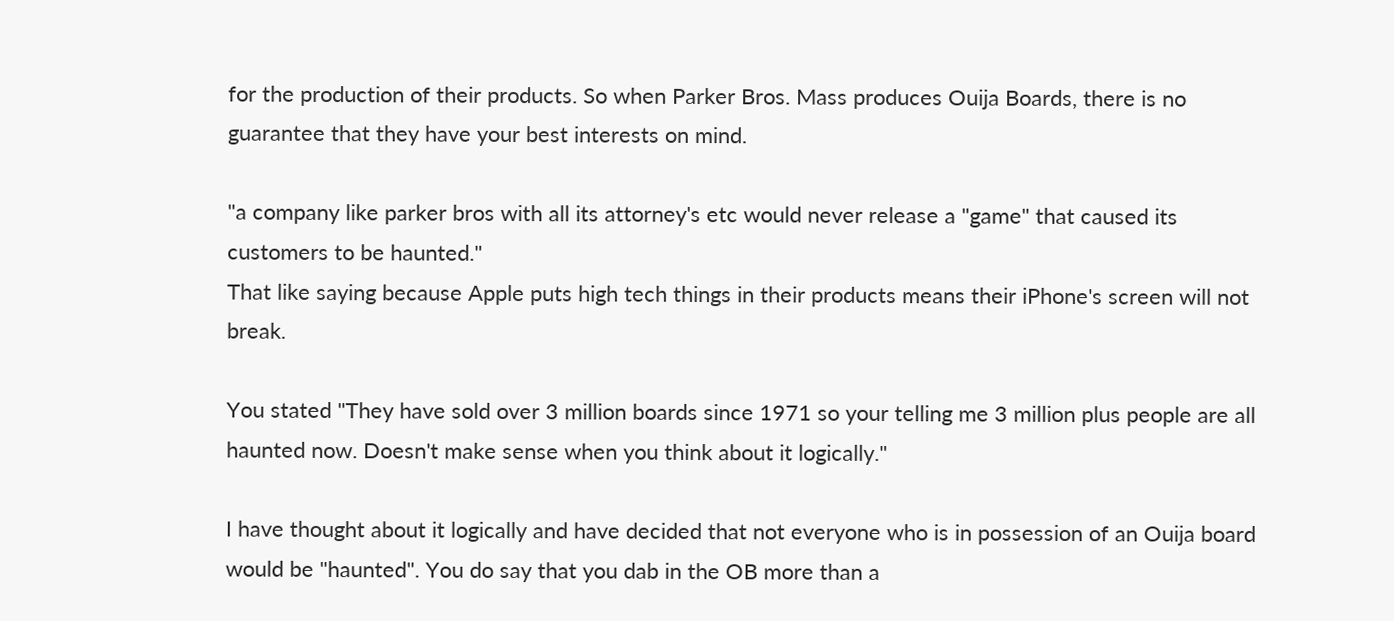for the production of their products. So when Parker Bros. Mass produces Ouija Boards, there is no guarantee that they have your best interests on mind.

"a company like parker bros with all its attorney's etc would never release a "game" that caused its customers to be haunted."
That like saying because Apple puts high tech things in their products means their iPhone's screen will not break.

You stated "They have sold over 3 million boards since 1971 so your telling me 3 million plus people are all haunted now. Doesn't make sense when you think about it logically."

I have thought about it logically and have decided that not everyone who is in possession of an Ouija board would be "haunted". You do say that you dab in the OB more than a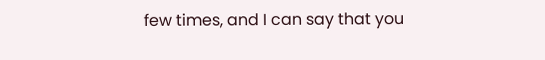few times, and I can say that you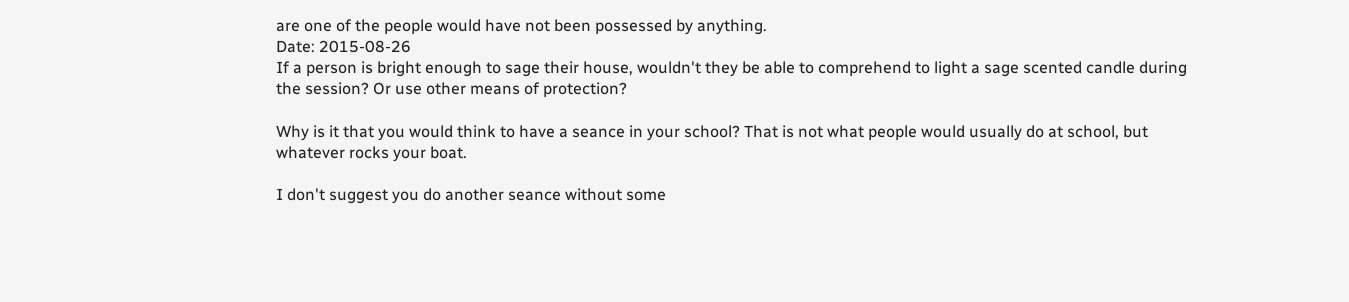are one of the people would have not been possessed by anything.
Date: 2015-08-26
If a person is bright enough to sage their house, wouldn't they be able to comprehend to light a sage scented candle during the session? Or use other means of protection?

Why is it that you would think to have a seance in your school? That is not what people would usually do at school, but whatever rocks your boat.

I don't suggest you do another seance without some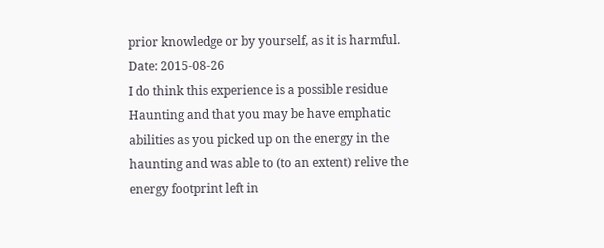prior knowledge or by yourself, as it is harmful.
Date: 2015-08-26
I do think this experience is a possible residue Haunting and that you may be have emphatic abilities as you picked up on the energy in the haunting and was able to (to an extent) relive the energy footprint left in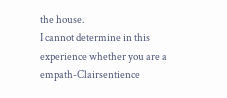the house.
I cannot determine in this experience whether you are a empath-Clairsentience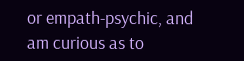or empath-psychic, and am curious as to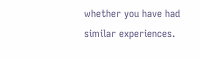whether you have had similar experiences.